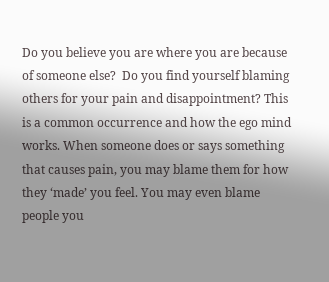Do you believe you are where you are because of someone else?  Do you find yourself blaming others for your pain and disappointment? This is a common occurrence and how the ego mind works. When someone does or says something that causes pain, you may blame them for how they ‘made’ you feel. You may even blame people you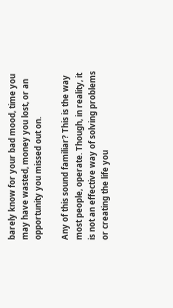barely know for your bad mood, time you may have wasted, money you lost, or an opportunity you missed out on.

Any of this sound familiar? This is the way most people, operate. Though, in reality, it is not an effective way of solving problems or creating the life you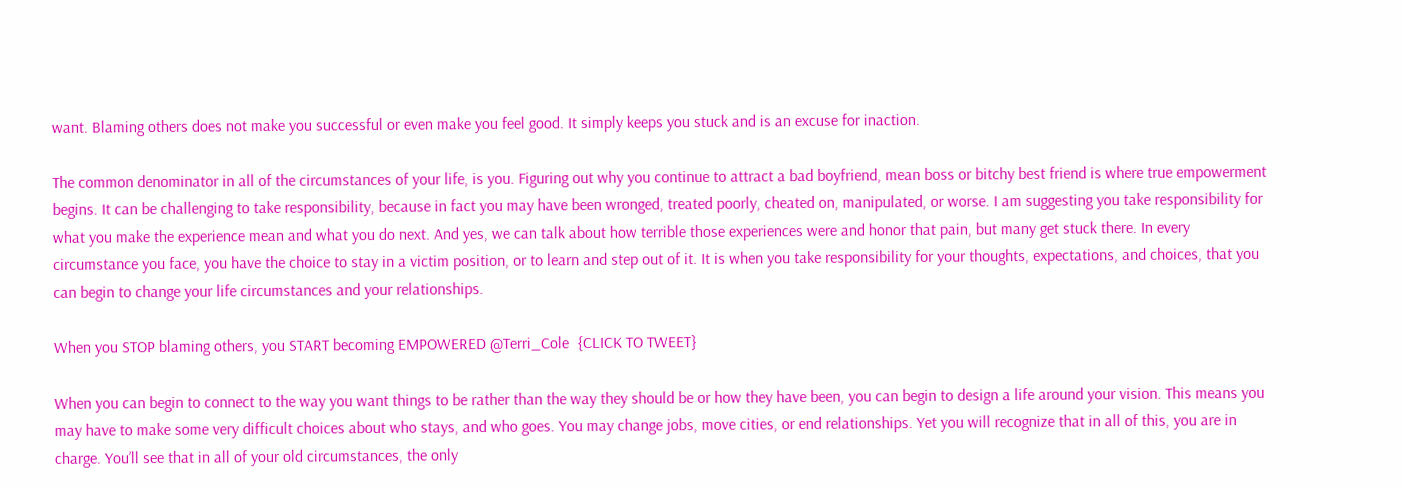want. Blaming others does not make you successful or even make you feel good. It simply keeps you stuck and is an excuse for inaction.

The common denominator in all of the circumstances of your life, is you. Figuring out why you continue to attract a bad boyfriend, mean boss or bitchy best friend is where true empowerment begins. It can be challenging to take responsibility, because in fact you may have been wronged, treated poorly, cheated on, manipulated, or worse. I am suggesting you take responsibility for what you make the experience mean and what you do next. And yes, we can talk about how terrible those experiences were and honor that pain, but many get stuck there. In every circumstance you face, you have the choice to stay in a victim position, or to learn and step out of it. It is when you take responsibility for your thoughts, expectations, and choices, that you can begin to change your life circumstances and your relationships.

When you STOP blaming others, you START becoming EMPOWERED @Terri_Cole  {CLICK TO TWEET}

When you can begin to connect to the way you want things to be rather than the way they should be or how they have been, you can begin to design a life around your vision. This means you may have to make some very difficult choices about who stays, and who goes. You may change jobs, move cities, or end relationships. Yet you will recognize that in all of this, you are in charge. You’ll see that in all of your old circumstances, the only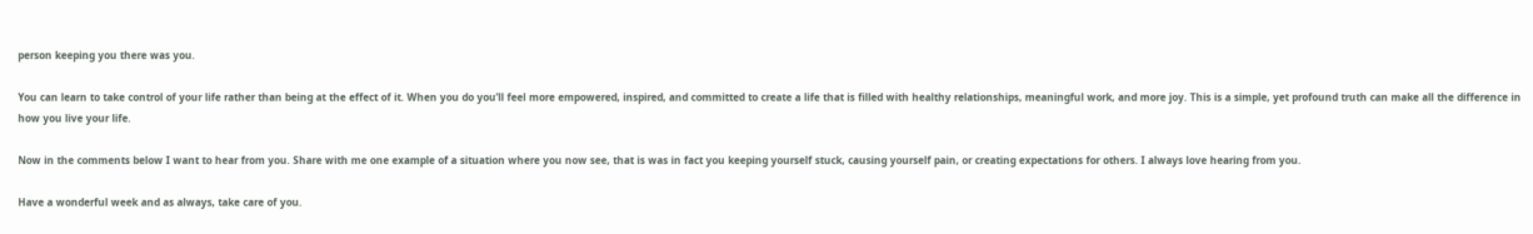person keeping you there was you.

You can learn to take control of your life rather than being at the effect of it. When you do you’ll feel more empowered, inspired, and committed to create a life that is filled with healthy relationships, meaningful work, and more joy. This is a simple, yet profound truth can make all the difference in how you live your life.

Now in the comments below I want to hear from you. Share with me one example of a situation where you now see, that is was in fact you keeping yourself stuck, causing yourself pain, or creating expectations for others. I always love hearing from you.

Have a wonderful week and as always, take care of you.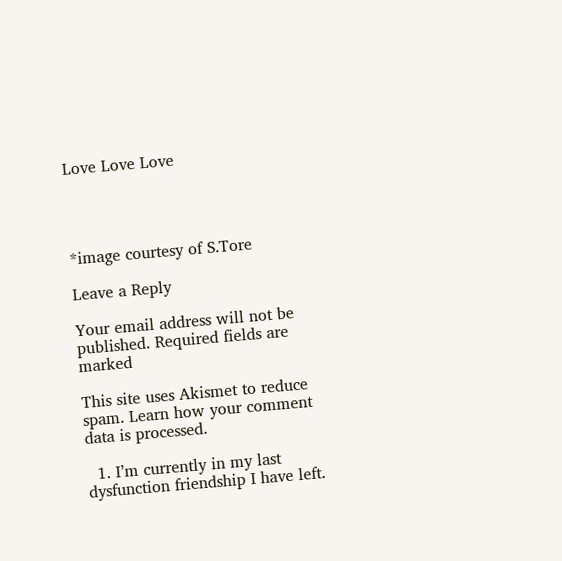Love Love Love




*image courtesy of S.Tore

Leave a Reply

Your email address will not be published. Required fields are marked

This site uses Akismet to reduce spam. Learn how your comment data is processed.

  1. I’m currently in my last dysfunction friendship I have left.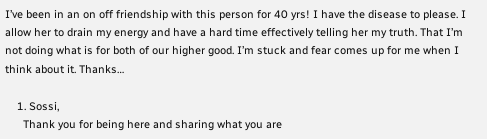I’ve been in an on off friendship with this person for 40 yrs! I have the disease to please. I allow her to drain my energy and have a hard time effectively telling her my truth. That I’m not doing what is for both of our higher good. I’m stuck and fear comes up for me when I think about it. Thanks…

    1. Sossi,
      Thank you for being here and sharing what you are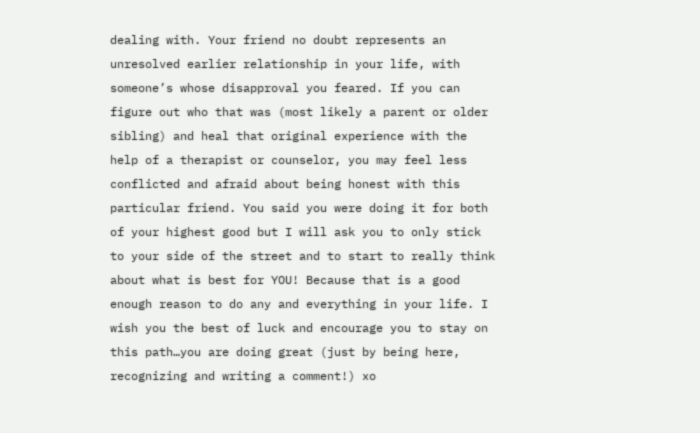dealing with. Your friend no doubt represents an unresolved earlier relationship in your life, with someone’s whose disapproval you feared. If you can figure out who that was (most likely a parent or older sibling) and heal that original experience with the help of a therapist or counselor, you may feel less conflicted and afraid about being honest with this particular friend. You said you were doing it for both of your highest good but I will ask you to only stick to your side of the street and to start to really think about what is best for YOU! Because that is a good enough reason to do any and everything in your life. I wish you the best of luck and encourage you to stay on this path…you are doing great (just by being here, recognizing and writing a comment!) xo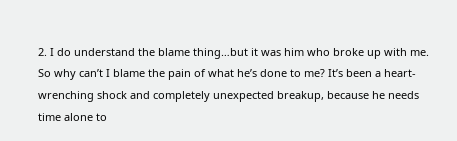2. I do understand the blame thing…but it was him who broke up with me. So why can’t I blame the pain of what he’s done to me? It’s been a heart-wrenching shock and completely unexpected breakup, because he needs time alone to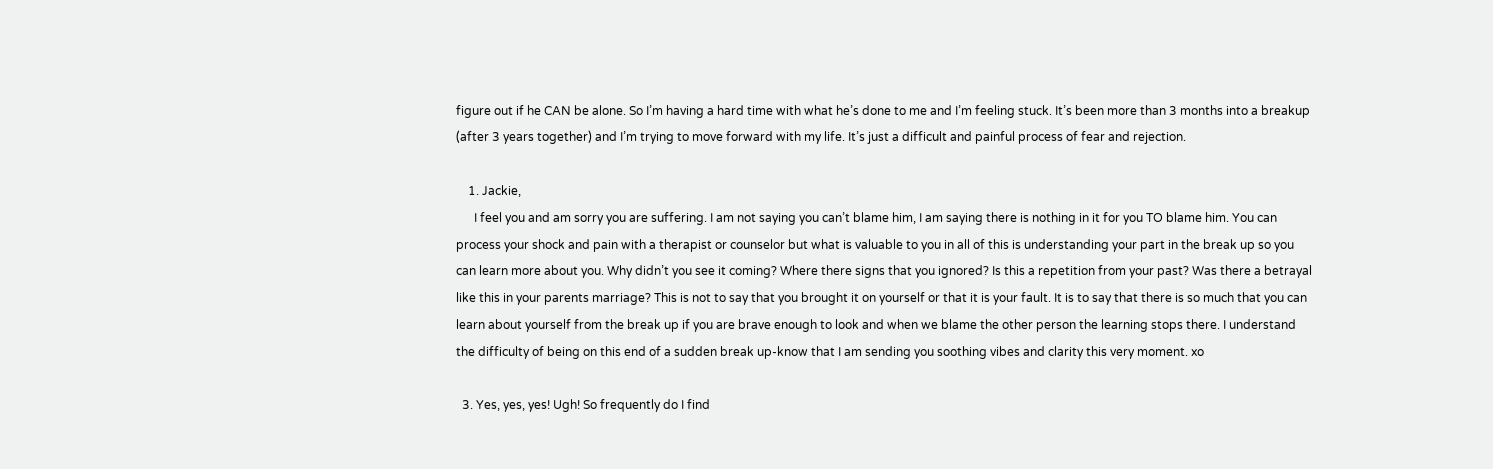figure out if he CAN be alone. So I’m having a hard time with what he’s done to me and I’m feeling stuck. It’s been more than 3 months into a breakup (after 3 years together) and I’m trying to move forward with my life. It’s just a difficult and painful process of fear and rejection.

    1. Jackie,
      I feel you and am sorry you are suffering. I am not saying you can’t blame him, I am saying there is nothing in it for you TO blame him. You can process your shock and pain with a therapist or counselor but what is valuable to you in all of this is understanding your part in the break up so you can learn more about you. Why didn’t you see it coming? Where there signs that you ignored? Is this a repetition from your past? Was there a betrayal like this in your parents marriage? This is not to say that you brought it on yourself or that it is your fault. It is to say that there is so much that you can learn about yourself from the break up if you are brave enough to look and when we blame the other person the learning stops there. I understand the difficulty of being on this end of a sudden break up-know that I am sending you soothing vibes and clarity this very moment. xo

  3. Yes, yes, yes! Ugh! So frequently do I find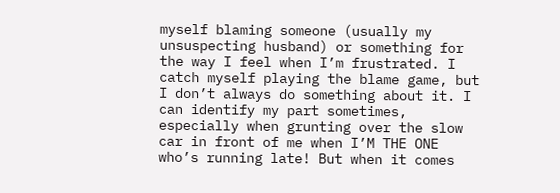myself blaming someone (usually my unsuspecting husband) or something for the way I feel when I’m frustrated. I catch myself playing the blame game, but I don’t always do something about it. I can identify my part sometimes, especially when grunting over the slow car in front of me when I’M THE ONE who’s running late! But when it comes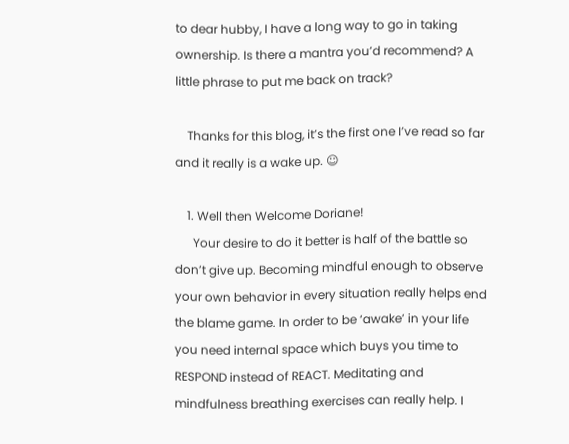to dear hubby, I have a long way to go in taking ownership. Is there a mantra you’d recommend? A little phrase to put me back on track?

    Thanks for this blog, it’s the first one I’ve read so far and it really is a wake up. ☺

    1. Well then Welcome Doriane!
      Your desire to do it better is half of the battle so don’t give up. Becoming mindful enough to observe your own behavior in every situation really helps end the blame game. In order to be ‘awake’ in your life you need internal space which buys you time to RESPOND instead of REACT. Meditating and mindfulness breathing exercises can really help. I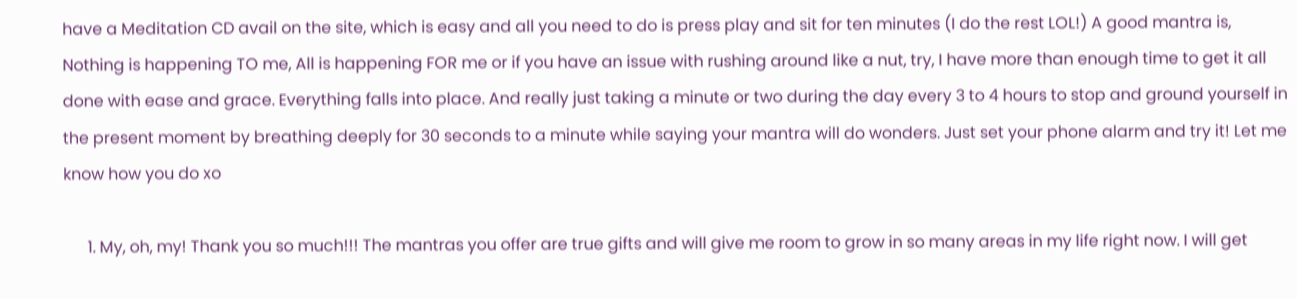have a Meditation CD avail on the site, which is easy and all you need to do is press play and sit for ten minutes (I do the rest LOL!) A good mantra is, Nothing is happening TO me, All is happening FOR me or if you have an issue with rushing around like a nut, try, I have more than enough time to get it all done with ease and grace. Everything falls into place. And really just taking a minute or two during the day every 3 to 4 hours to stop and ground yourself in the present moment by breathing deeply for 30 seconds to a minute while saying your mantra will do wonders. Just set your phone alarm and try it! Let me know how you do xo

      1. My, oh, my! Thank you so much!!! The mantras you offer are true gifts and will give me room to grow in so many areas in my life right now. I will get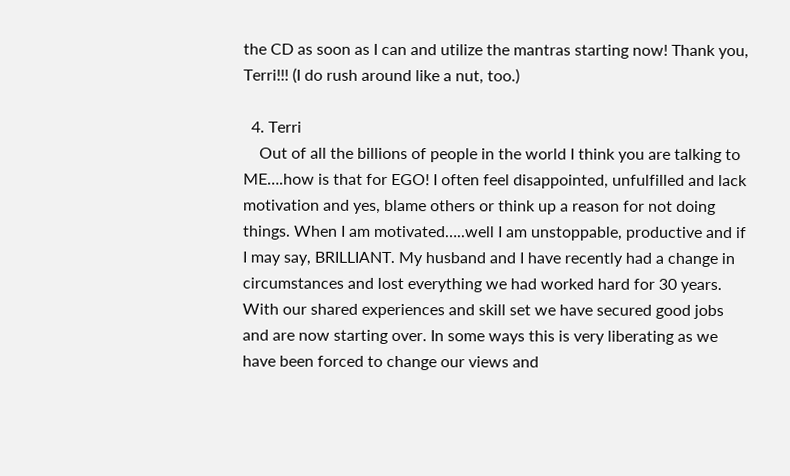the CD as soon as I can and utilize the mantras starting now! Thank you, Terri!!! (I do rush around like a nut, too.)

  4. Terri
    Out of all the billions of people in the world I think you are talking to ME….how is that for EGO! I often feel disappointed, unfulfilled and lack motivation and yes, blame others or think up a reason for not doing things. When I am motivated…..well I am unstoppable, productive and if I may say, BRILLIANT. My husband and I have recently had a change in circumstances and lost everything we had worked hard for 30 years. With our shared experiences and skill set we have secured good jobs and are now starting over. In some ways this is very liberating as we have been forced to change our views and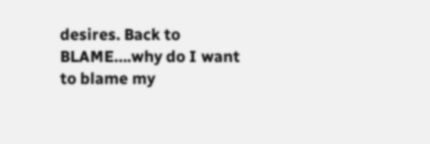desires. Back to BLAME….why do I want to blame my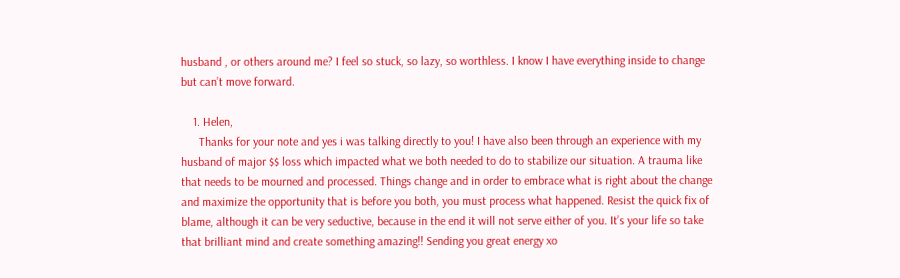husband , or others around me? I feel so stuck, so lazy, so worthless. I know I have everything inside to change but can’t move forward.

    1. Helen,
      Thanks for your note and yes i was talking directly to you! I have also been through an experience with my husband of major $$ loss which impacted what we both needed to do to stabilize our situation. A trauma like that needs to be mourned and processed. Things change and in order to embrace what is right about the change and maximize the opportunity that is before you both, you must process what happened. Resist the quick fix of blame, although it can be very seductive, because in the end it will not serve either of you. It’s your life so take that brilliant mind and create something amazing!! Sending you great energy xo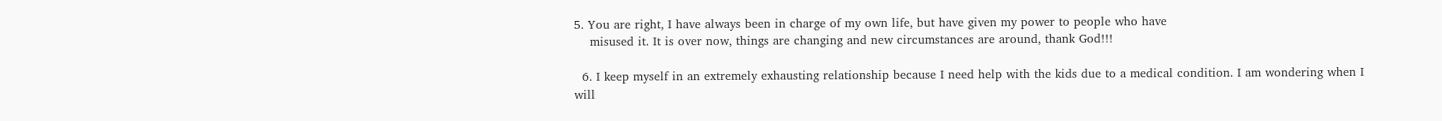5. You are right, I have always been in charge of my own life, but have given my power to people who have
    misused it. It is over now, things are changing and new circumstances are around, thank God!!!

  6. I keep myself in an extremely exhausting relationship because I need help with the kids due to a medical condition. I am wondering when I will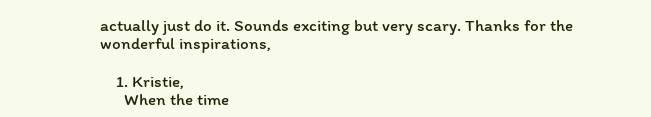actually just do it. Sounds exciting but very scary. Thanks for the wonderful inspirations,

    1. Kristie,
      When the time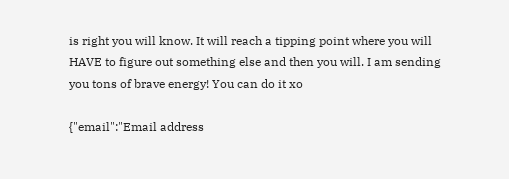is right you will know. It will reach a tipping point where you will HAVE to figure out something else and then you will. I am sending you tons of brave energy! You can do it xo

{"email":"Email address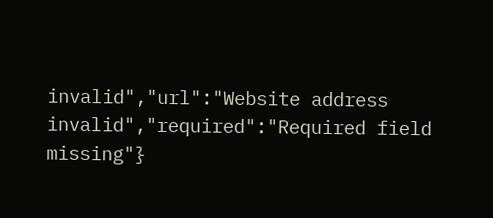invalid","url":"Website address invalid","required":"Required field missing"}